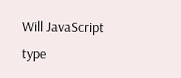Will JavaScript type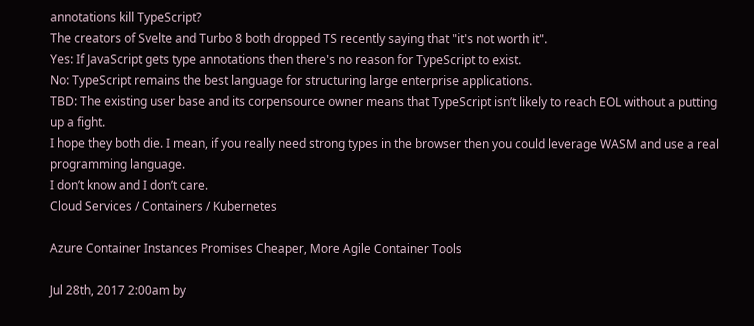annotations kill TypeScript?
The creators of Svelte and Turbo 8 both dropped TS recently saying that "it's not worth it".
Yes: If JavaScript gets type annotations then there's no reason for TypeScript to exist.
No: TypeScript remains the best language for structuring large enterprise applications.
TBD: The existing user base and its corpensource owner means that TypeScript isn’t likely to reach EOL without a putting up a fight.
I hope they both die. I mean, if you really need strong types in the browser then you could leverage WASM and use a real programming language.
I don’t know and I don’t care.
Cloud Services / Containers / Kubernetes

Azure Container Instances Promises Cheaper, More Agile Container Tools

Jul 28th, 2017 2:00am by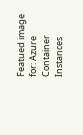Featued image for: Azure Container Instances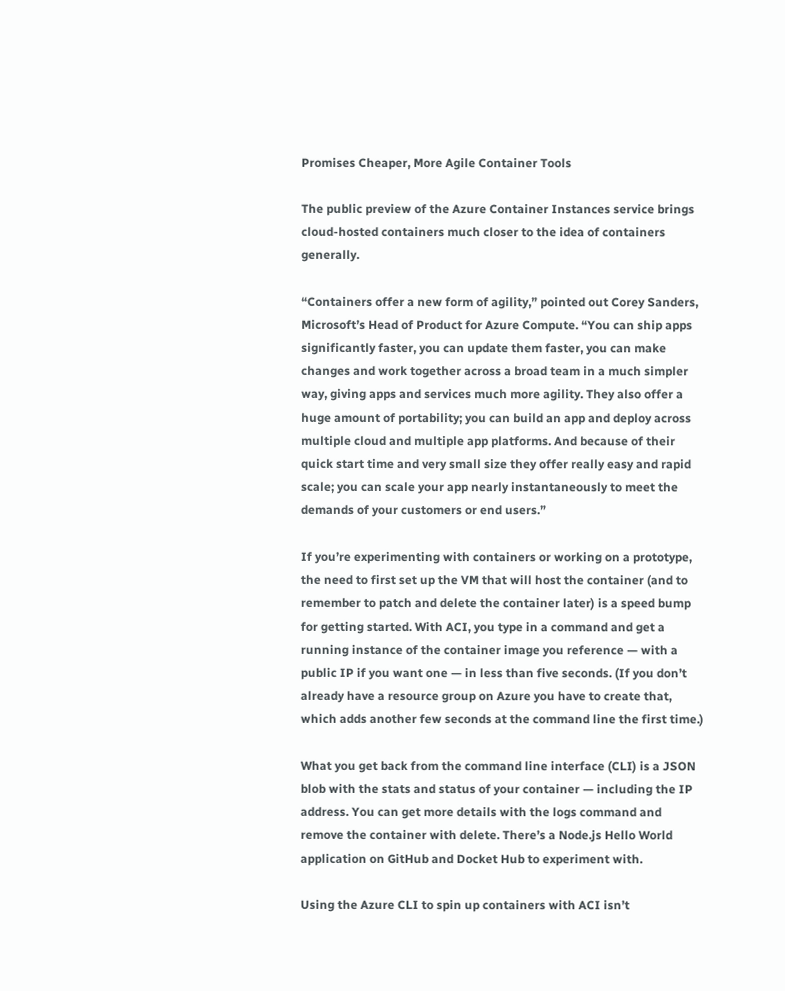Promises Cheaper, More Agile Container Tools

The public preview of the Azure Container Instances service brings cloud-hosted containers much closer to the idea of containers generally.

“Containers offer a new form of agility,” pointed out Corey Sanders, Microsoft’s Head of Product for Azure Compute. “You can ship apps significantly faster, you can update them faster, you can make changes and work together across a broad team in a much simpler way, giving apps and services much more agility. They also offer a huge amount of portability; you can build an app and deploy across multiple cloud and multiple app platforms. And because of their quick start time and very small size they offer really easy and rapid scale; you can scale your app nearly instantaneously to meet the demands of your customers or end users.”

If you’re experimenting with containers or working on a prototype, the need to first set up the VM that will host the container (and to remember to patch and delete the container later) is a speed bump for getting started. With ACI, you type in a command and get a running instance of the container image you reference — with a public IP if you want one — in less than five seconds. (If you don’t already have a resource group on Azure you have to create that, which adds another few seconds at the command line the first time.)

What you get back from the command line interface (CLI) is a JSON blob with the stats and status of your container — including the IP address. You can get more details with the logs command and remove the container with delete. There’s a Node.js Hello World application on GitHub and Docket Hub to experiment with.

Using the Azure CLI to spin up containers with ACI isn’t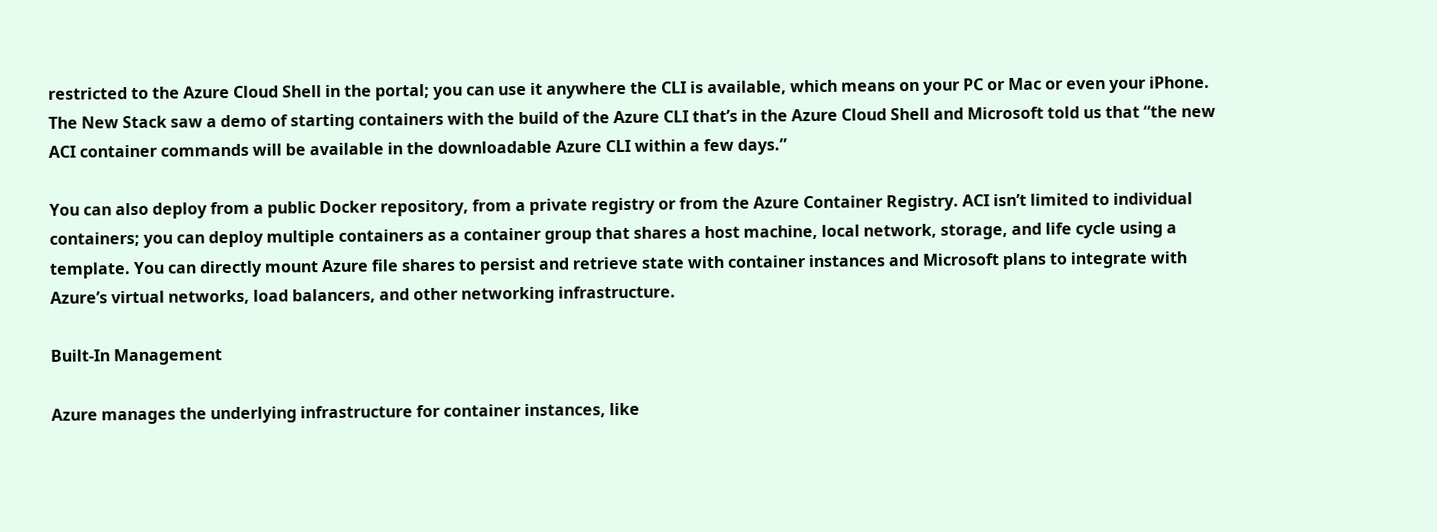restricted to the Azure Cloud Shell in the portal; you can use it anywhere the CLI is available, which means on your PC or Mac or even your iPhone. The New Stack saw a demo of starting containers with the build of the Azure CLI that’s in the Azure Cloud Shell and Microsoft told us that “the new ACI container commands will be available in the downloadable Azure CLI within a few days.”

You can also deploy from a public Docker repository, from a private registry or from the Azure Container Registry. ACI isn’t limited to individual containers; you can deploy multiple containers as a container group that shares a host machine, local network, storage, and life cycle using a template. You can directly mount Azure file shares to persist and retrieve state with container instances and Microsoft plans to integrate with Azure’s virtual networks, load balancers, and other networking infrastructure.

Built-In Management

Azure manages the underlying infrastructure for container instances, like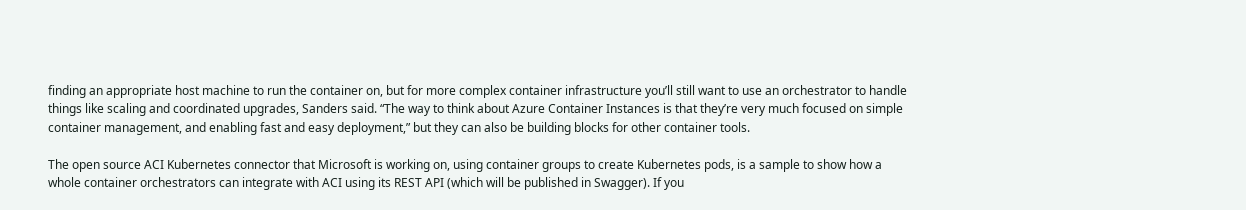finding an appropriate host machine to run the container on, but for more complex container infrastructure you’ll still want to use an orchestrator to handle things like scaling and coordinated upgrades, Sanders said. “The way to think about Azure Container Instances is that they’re very much focused on simple container management, and enabling fast and easy deployment,” but they can also be building blocks for other container tools.

The open source ACI Kubernetes connector that Microsoft is working on, using container groups to create Kubernetes pods, is a sample to show how a whole container orchestrators can integrate with ACI using its REST API (which will be published in Swagger). If you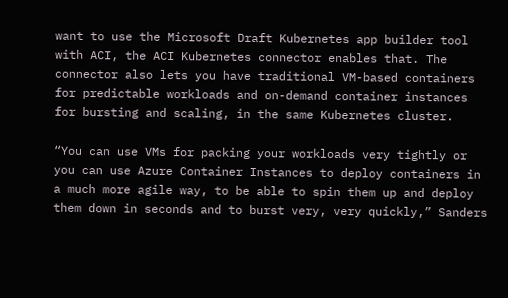want to use the Microsoft Draft Kubernetes app builder tool with ACI, the ACI Kubernetes connector enables that. The connector also lets you have traditional VM-based containers for predictable workloads and on-demand container instances for bursting and scaling, in the same Kubernetes cluster.

“You can use VMs for packing your workloads very tightly or you can use Azure Container Instances to deploy containers in a much more agile way, to be able to spin them up and deploy them down in seconds and to burst very, very quickly,” Sanders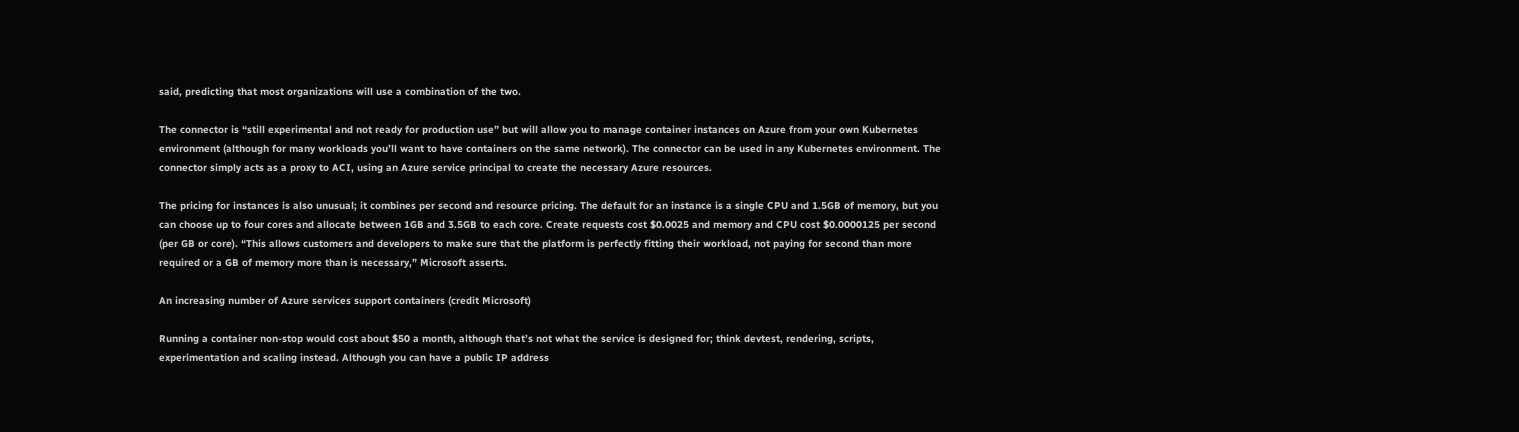said, predicting that most organizations will use a combination of the two.

The connector is “still experimental and not ready for production use” but will allow you to manage container instances on Azure from your own Kubernetes environment (although for many workloads you’ll want to have containers on the same network). The connector can be used in any Kubernetes environment. The connector simply acts as a proxy to ACI, using an Azure service principal to create the necessary Azure resources.

The pricing for instances is also unusual; it combines per second and resource pricing. The default for an instance is a single CPU and 1.5GB of memory, but you can choose up to four cores and allocate between 1GB and 3.5GB to each core. Create requests cost $0.0025 and memory and CPU cost $0.0000125 per second (per GB or core). “This allows customers and developers to make sure that the platform is perfectly fitting their workload, not paying for second than more required or a GB of memory more than is necessary,” Microsoft asserts.

An increasing number of Azure services support containers (credit Microsoft)

Running a container non-stop would cost about $50 a month, although that’s not what the service is designed for; think devtest, rendering, scripts, experimentation and scaling instead. Although you can have a public IP address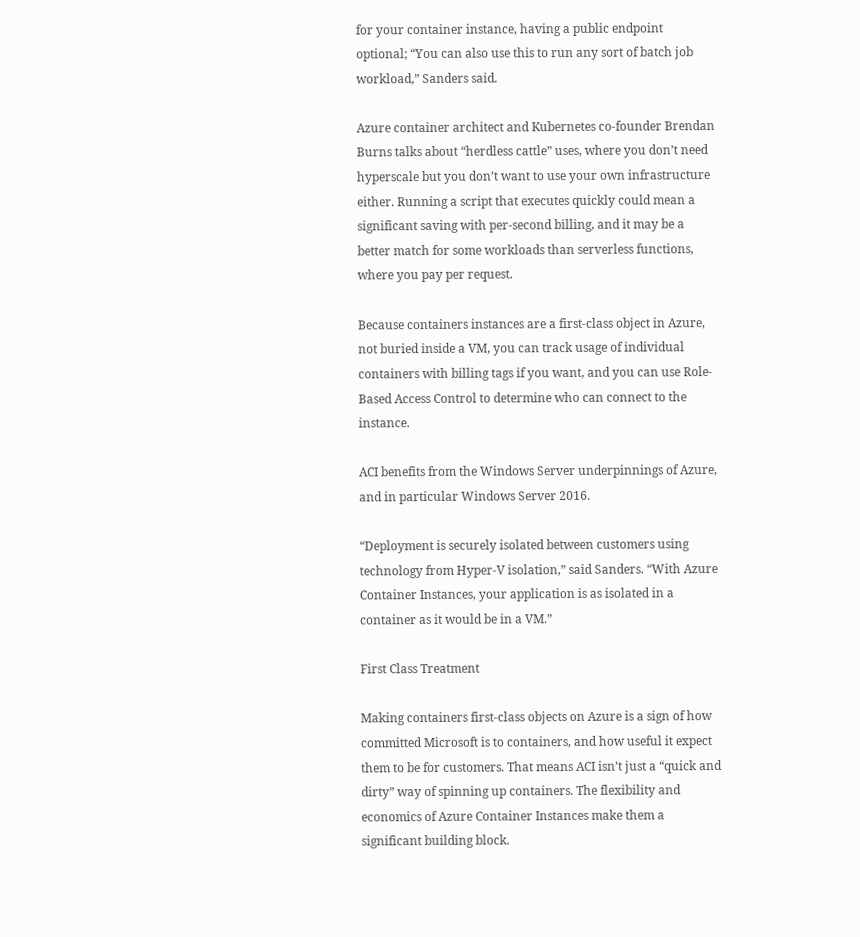for your container instance, having a public endpoint optional; “You can also use this to run any sort of batch job workload,” Sanders said.

Azure container architect and Kubernetes co-founder Brendan Burns talks about “herdless cattle” uses, where you don’t need hyperscale but you don’t want to use your own infrastructure either. Running a script that executes quickly could mean a significant saving with per-second billing, and it may be a better match for some workloads than serverless functions, where you pay per request.

Because containers instances are a first-class object in Azure, not buried inside a VM, you can track usage of individual containers with billing tags if you want, and you can use Role-Based Access Control to determine who can connect to the instance.

ACI benefits from the Windows Server underpinnings of Azure, and in particular Windows Server 2016.

“Deployment is securely isolated between customers using technology from Hyper-V isolation,” said Sanders. “With Azure Container Instances, your application is as isolated in a container as it would be in a VM.”

First Class Treatment

Making containers first-class objects on Azure is a sign of how committed Microsoft is to containers, and how useful it expect them to be for customers. That means ACI isn’t just a “quick and dirty” way of spinning up containers. The flexibility and economics of Azure Container Instances make them a significant building block.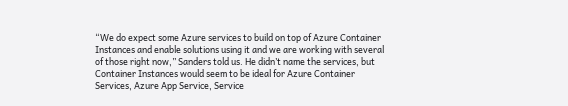“We do expect some Azure services to build on top of Azure Container Instances and enable solutions using it and we are working with several of those right now,” Sanders told us. He didn’t name the services, but Container Instances would seem to be ideal for Azure Container Services, Azure App Service, Service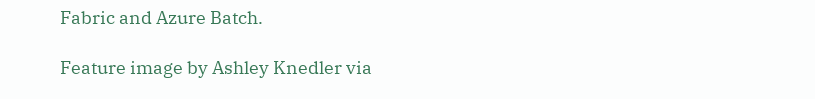Fabric and Azure Batch.

Feature image by Ashley Knedler via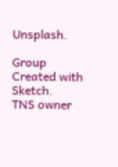Unsplash.

Group Created with Sketch.
TNS owner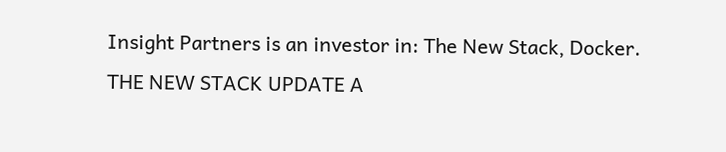Insight Partners is an investor in: The New Stack, Docker.
THE NEW STACK UPDATE A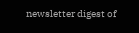newsletter digest of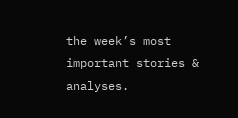the week’s most important stories & analyses.